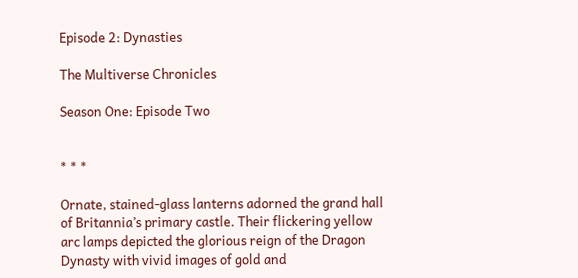Episode 2: Dynasties

The Multiverse Chronicles

Season One: Episode Two


* * *

Ornate, stained-glass lanterns adorned the grand hall of Britannia’s primary castle. Their flickering yellow arc lamps depicted the glorious reign of the Dragon Dynasty with vivid images of gold and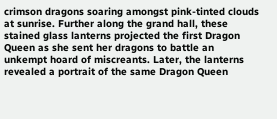crimson dragons soaring amongst pink-tinted clouds at sunrise. Further along the grand hall, these stained glass lanterns projected the first Dragon Queen as she sent her dragons to battle an unkempt hoard of miscreants. Later, the lanterns revealed a portrait of the same Dragon Queen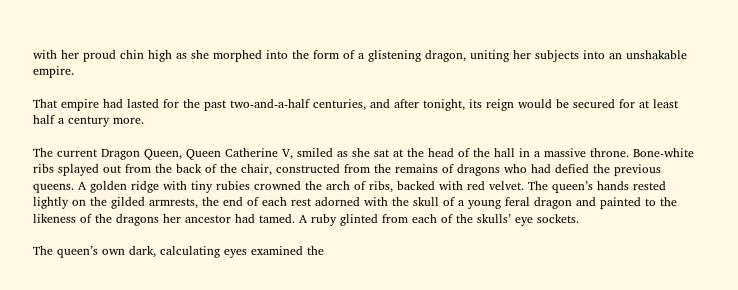with her proud chin high as she morphed into the form of a glistening dragon, uniting her subjects into an unshakable empire.

That empire had lasted for the past two-and-a-half centuries, and after tonight, its reign would be secured for at least half a century more.

The current Dragon Queen, Queen Catherine V, smiled as she sat at the head of the hall in a massive throne. Bone-white ribs splayed out from the back of the chair, constructed from the remains of dragons who had defied the previous queens. A golden ridge with tiny rubies crowned the arch of ribs, backed with red velvet. The queen’s hands rested lightly on the gilded armrests, the end of each rest adorned with the skull of a young feral dragon and painted to the likeness of the dragons her ancestor had tamed. A ruby glinted from each of the skulls’ eye sockets.

The queen’s own dark, calculating eyes examined the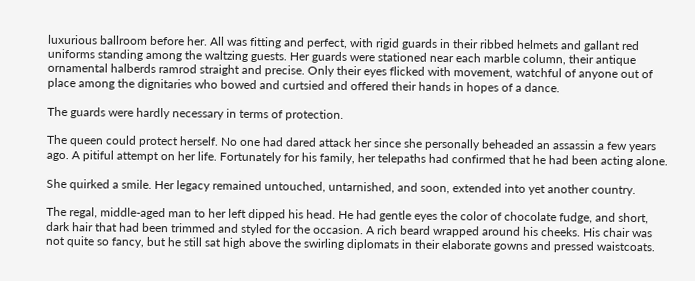luxurious ballroom before her. All was fitting and perfect, with rigid guards in their ribbed helmets and gallant red uniforms standing among the waltzing guests. Her guards were stationed near each marble column, their antique ornamental halberds ramrod straight and precise. Only their eyes flicked with movement, watchful of anyone out of place among the dignitaries who bowed and curtsied and offered their hands in hopes of a dance.

The guards were hardly necessary in terms of protection.

The queen could protect herself. No one had dared attack her since she personally beheaded an assassin a few years ago. A pitiful attempt on her life. Fortunately for his family, her telepaths had confirmed that he had been acting alone.

She quirked a smile. Her legacy remained untouched, untarnished, and soon, extended into yet another country.

The regal, middle-aged man to her left dipped his head. He had gentle eyes the color of chocolate fudge, and short, dark hair that had been trimmed and styled for the occasion. A rich beard wrapped around his cheeks. His chair was not quite so fancy, but he still sat high above the swirling diplomats in their elaborate gowns and pressed waistcoats.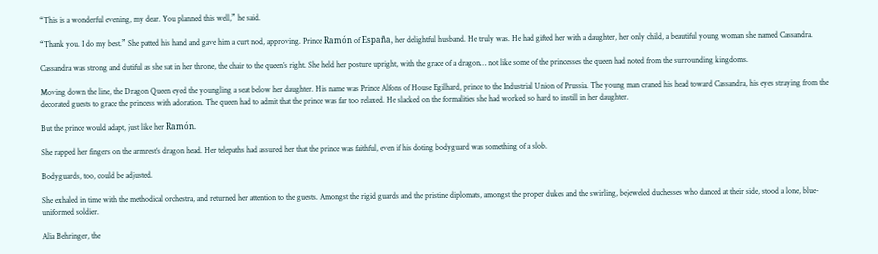“This is a wonderful evening, my dear. You planned this well,” he said.

“Thank you. I do my best.” She patted his hand and gave him a curt nod, approving. Prince Ramón of España, her delightful husband. He truly was. He had gifted her with a daughter, her only child, a beautiful young woman she named Cassandra.

Cassandra was strong and dutiful as she sat in her throne, the chair to the queen’s right. She held her posture upright, with the grace of a dragon… not like some of the princesses the queen had noted from the surrounding kingdoms.

Moving down the line, the Dragon Queen eyed the youngling a seat below her daughter. His name was Prince Alfons of House Egilhard, prince to the Industrial Union of Prussia. The young man craned his head toward Cassandra, his eyes straying from the decorated guests to grace the princess with adoration. The queen had to admit that the prince was far too relaxed. He slacked on the formalities she had worked so hard to instill in her daughter.

But the prince would adapt, just like her Ramón.

She rapped her fingers on the armrest’s dragon head. Her telepaths had assured her that the prince was faithful, even if his doting bodyguard was something of a slob.

Bodyguards, too, could be adjusted.

She exhaled in time with the methodical orchestra, and returned her attention to the guests. Amongst the rigid guards and the pristine diplomats, amongst the proper dukes and the swirling, bejeweled duchesses who danced at their side, stood a lone, blue-uniformed soldier.

Alia Behringer, the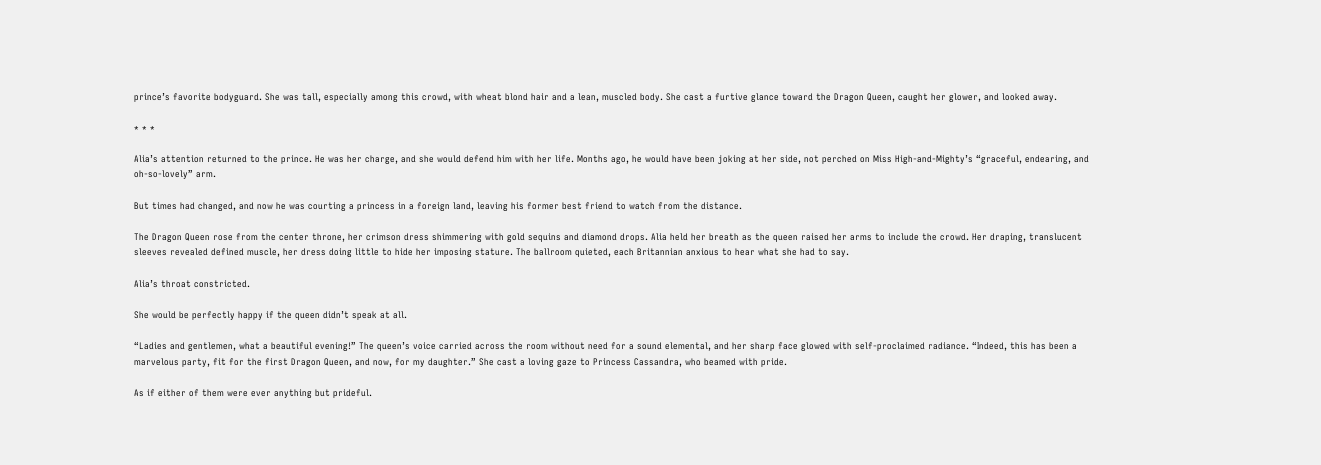prince’s favorite bodyguard. She was tall, especially among this crowd, with wheat blond hair and a lean, muscled body. She cast a furtive glance toward the Dragon Queen, caught her glower, and looked away.

* * *

Alia’s attention returned to the prince. He was her charge, and she would defend him with her life. Months ago, he would have been joking at her side, not perched on Miss High-and-Mighty’s “graceful, endearing, and oh-so-lovely” arm.

But times had changed, and now he was courting a princess in a foreign land, leaving his former best friend to watch from the distance.

The Dragon Queen rose from the center throne, her crimson dress shimmering with gold sequins and diamond drops. Alia held her breath as the queen raised her arms to include the crowd. Her draping, translucent sleeves revealed defined muscle, her dress doing little to hide her imposing stature. The ballroom quieted, each Britannian anxious to hear what she had to say.

Alia’s throat constricted.

She would be perfectly happy if the queen didn’t speak at all.

“Ladies and gentlemen, what a beautiful evening!” The queen’s voice carried across the room without need for a sound elemental, and her sharp face glowed with self-proclaimed radiance. “Indeed, this has been a marvelous party, fit for the first Dragon Queen, and now, for my daughter.” She cast a loving gaze to Princess Cassandra, who beamed with pride.

As if either of them were ever anything but prideful.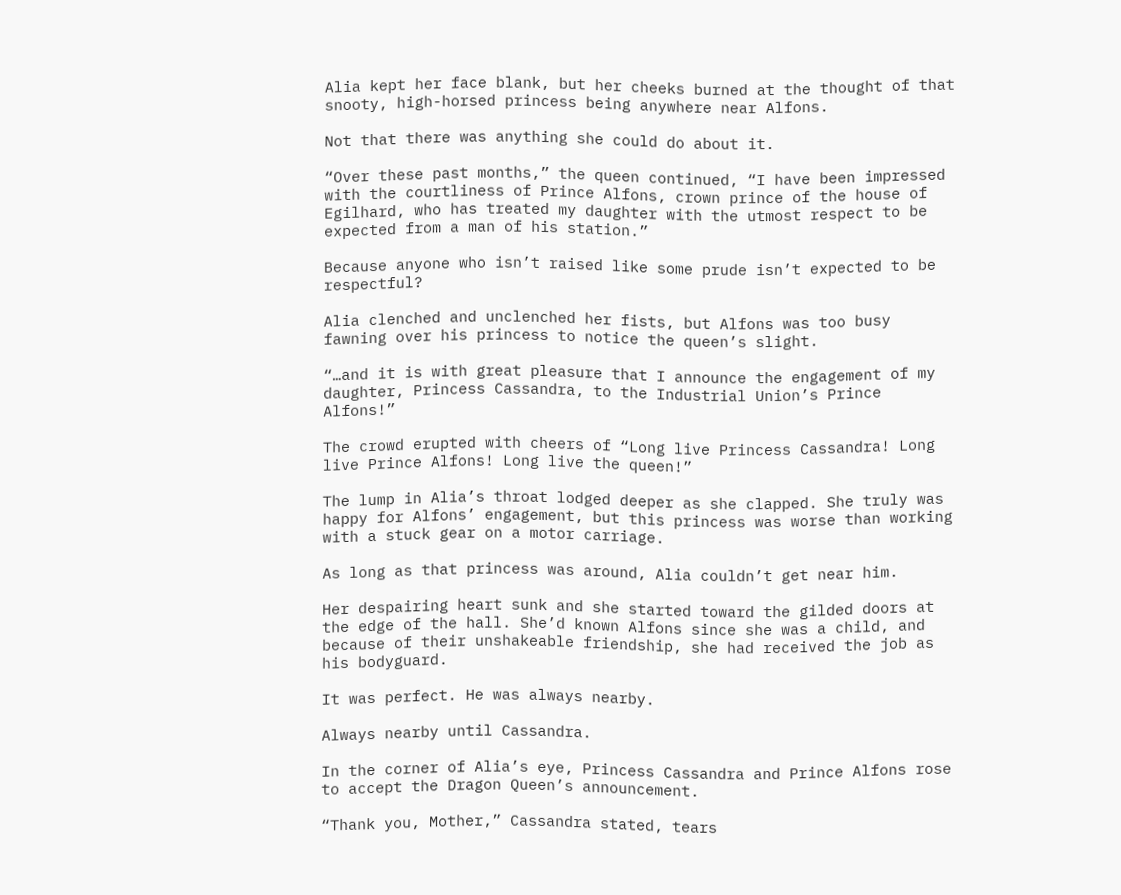Alia kept her face blank, but her cheeks burned at the thought of that snooty, high-horsed princess being anywhere near Alfons.

Not that there was anything she could do about it.

“Over these past months,” the queen continued, “I have been impressed with the courtliness of Prince Alfons, crown prince of the house of Egilhard, who has treated my daughter with the utmost respect to be expected from a man of his station.”

Because anyone who isn’t raised like some prude isn’t expected to be respectful?

Alia clenched and unclenched her fists, but Alfons was too busy fawning over his princess to notice the queen’s slight.

“…and it is with great pleasure that I announce the engagement of my daughter, Princess Cassandra, to the Industrial Union’s Prince Alfons!”

The crowd erupted with cheers of “Long live Princess Cassandra! Long live Prince Alfons! Long live the queen!”

The lump in Alia’s throat lodged deeper as she clapped. She truly was happy for Alfons’ engagement, but this princess was worse than working with a stuck gear on a motor carriage.

As long as that princess was around, Alia couldn’t get near him.

Her despairing heart sunk and she started toward the gilded doors at the edge of the hall. She’d known Alfons since she was a child, and because of their unshakeable friendship, she had received the job as his bodyguard.

It was perfect. He was always nearby.

Always nearby until Cassandra.

In the corner of Alia’s eye, Princess Cassandra and Prince Alfons rose to accept the Dragon Queen’s announcement.

“Thank you, Mother,” Cassandra stated, tears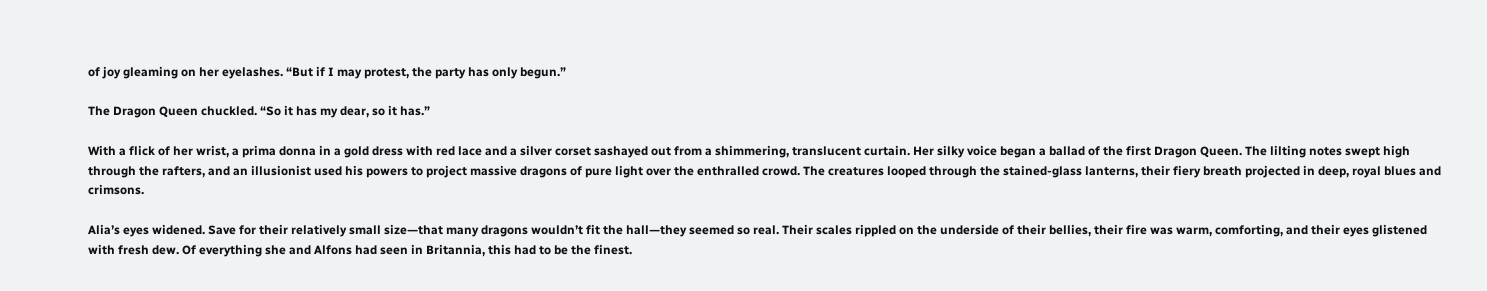of joy gleaming on her eyelashes. “But if I may protest, the party has only begun.”

The Dragon Queen chuckled. “So it has my dear, so it has.”

With a flick of her wrist, a prima donna in a gold dress with red lace and a silver corset sashayed out from a shimmering, translucent curtain. Her silky voice began a ballad of the first Dragon Queen. The lilting notes swept high through the rafters, and an illusionist used his powers to project massive dragons of pure light over the enthralled crowd. The creatures looped through the stained-glass lanterns, their fiery breath projected in deep, royal blues and crimsons.

Alia’s eyes widened. Save for their relatively small size—that many dragons wouldn’t fit the hall—they seemed so real. Their scales rippled on the underside of their bellies, their fire was warm, comforting, and their eyes glistened with fresh dew. Of everything she and Alfons had seen in Britannia, this had to be the finest.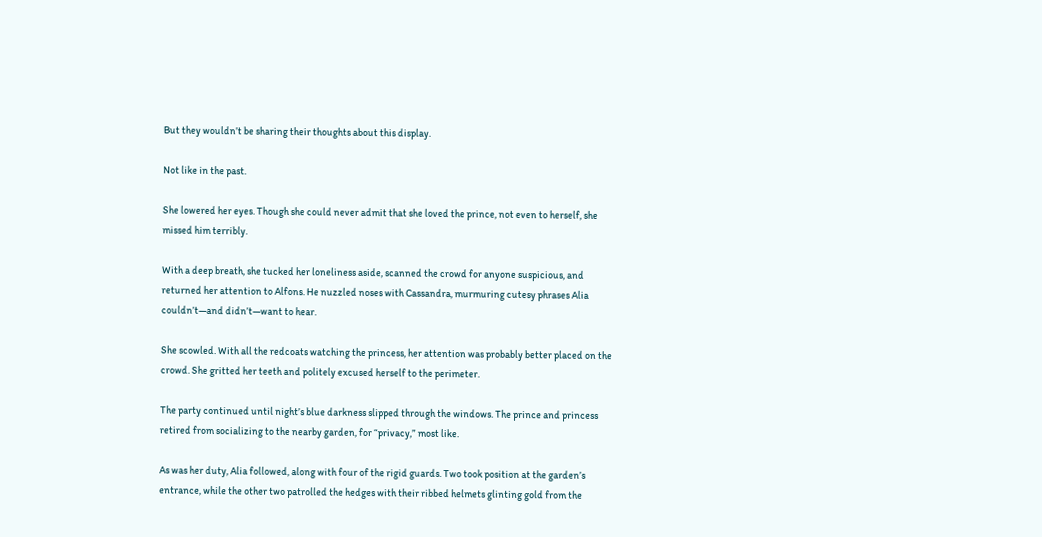But they wouldn’t be sharing their thoughts about this display.

Not like in the past.

She lowered her eyes. Though she could never admit that she loved the prince, not even to herself, she missed him terribly.

With a deep breath, she tucked her loneliness aside, scanned the crowd for anyone suspicious, and returned her attention to Alfons. He nuzzled noses with Cassandra, murmuring cutesy phrases Alia couldn’t—and didn’t—want to hear.

She scowled. With all the redcoats watching the princess, her attention was probably better placed on the crowd. She gritted her teeth and politely excused herself to the perimeter.

The party continued until night’s blue darkness slipped through the windows. The prince and princess retired from socializing to the nearby garden, for “privacy,” most like.

As was her duty, Alia followed, along with four of the rigid guards. Two took position at the garden’s entrance, while the other two patrolled the hedges with their ribbed helmets glinting gold from the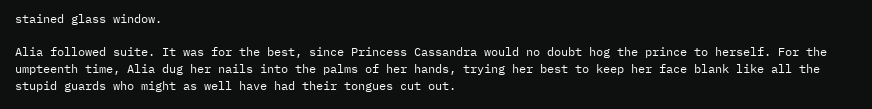stained glass window.

Alia followed suite. It was for the best, since Princess Cassandra would no doubt hog the prince to herself. For the umpteenth time, Alia dug her nails into the palms of her hands, trying her best to keep her face blank like all the stupid guards who might as well have had their tongues cut out.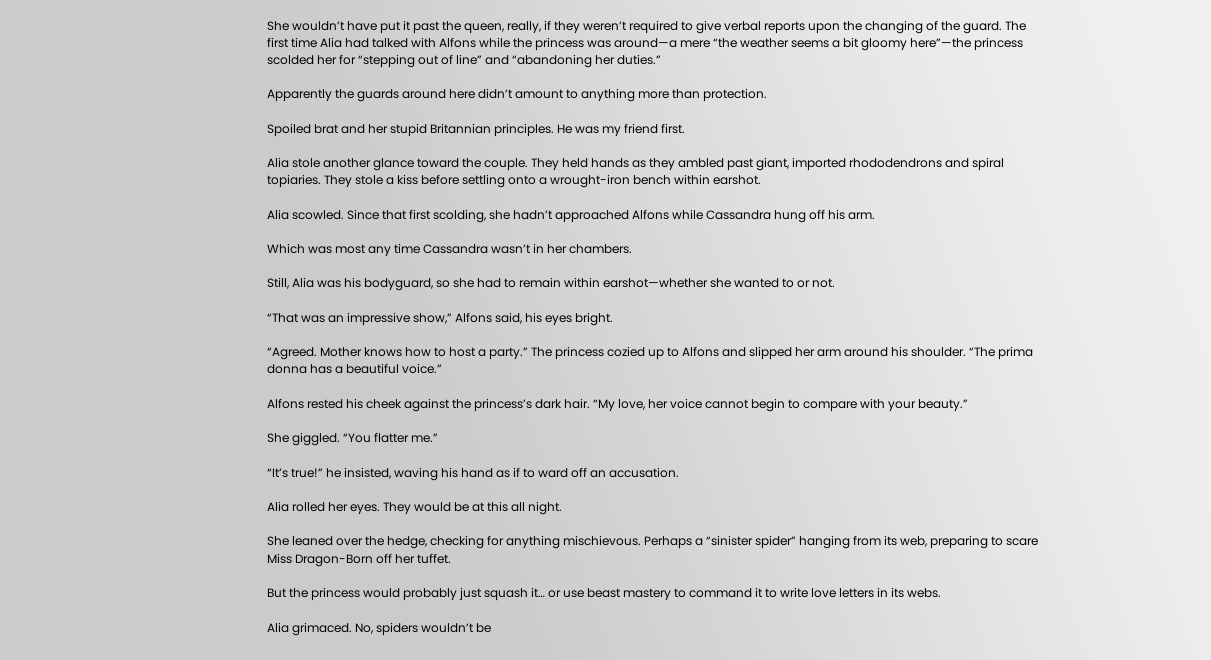She wouldn’t have put it past the queen, really, if they weren’t required to give verbal reports upon the changing of the guard. The first time Alia had talked with Alfons while the princess was around—a mere “the weather seems a bit gloomy here”—the princess scolded her for “stepping out of line” and “abandoning her duties.”

Apparently the guards around here didn’t amount to anything more than protection.

Spoiled brat and her stupid Britannian principles. He was my friend first.

Alia stole another glance toward the couple. They held hands as they ambled past giant, imported rhododendrons and spiral topiaries. They stole a kiss before settling onto a wrought-iron bench within earshot.

Alia scowled. Since that first scolding, she hadn’t approached Alfons while Cassandra hung off his arm.

Which was most any time Cassandra wasn’t in her chambers.

Still, Alia was his bodyguard, so she had to remain within earshot—whether she wanted to or not.

“That was an impressive show,” Alfons said, his eyes bright.

“Agreed. Mother knows how to host a party.” The princess cozied up to Alfons and slipped her arm around his shoulder. “The prima donna has a beautiful voice.”

Alfons rested his cheek against the princess’s dark hair. “My love, her voice cannot begin to compare with your beauty.”

She giggled. “You flatter me.”

“It’s true!” he insisted, waving his hand as if to ward off an accusation.

Alia rolled her eyes. They would be at this all night.

She leaned over the hedge, checking for anything mischievous. Perhaps a “sinister spider” hanging from its web, preparing to scare Miss Dragon-Born off her tuffet.

But the princess would probably just squash it… or use beast mastery to command it to write love letters in its webs.

Alia grimaced. No, spiders wouldn’t be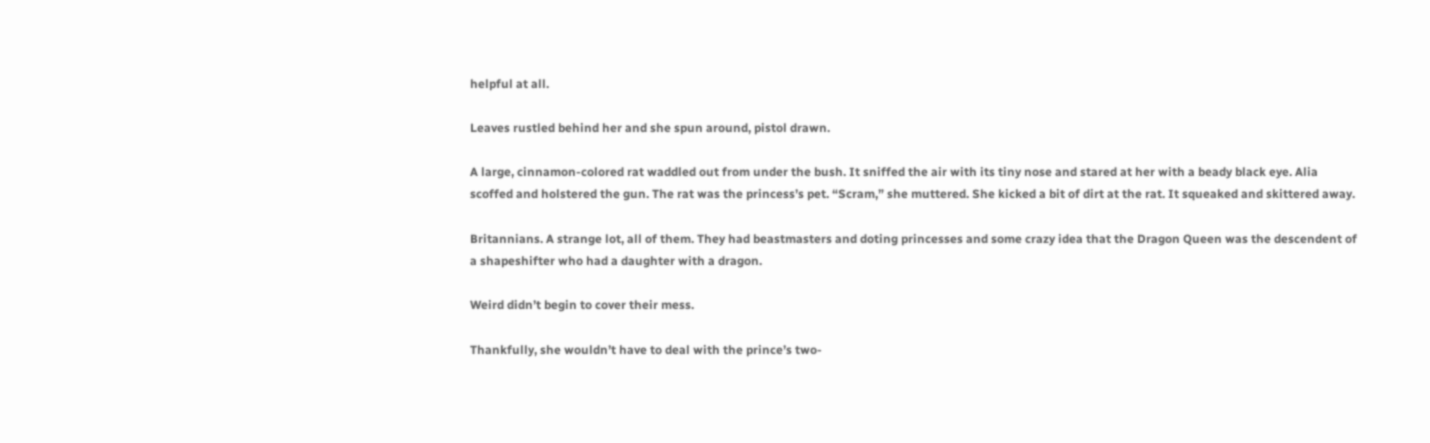helpful at all.

Leaves rustled behind her and she spun around, pistol drawn.

A large, cinnamon-colored rat waddled out from under the bush. It sniffed the air with its tiny nose and stared at her with a beady black eye. Alia scoffed and holstered the gun. The rat was the princess’s pet. “Scram,” she muttered. She kicked a bit of dirt at the rat. It squeaked and skittered away.

Britannians. A strange lot, all of them. They had beastmasters and doting princesses and some crazy idea that the Dragon Queen was the descendent of a shapeshifter who had a daughter with a dragon.

Weird didn’t begin to cover their mess.

Thankfully, she wouldn’t have to deal with the prince’s two-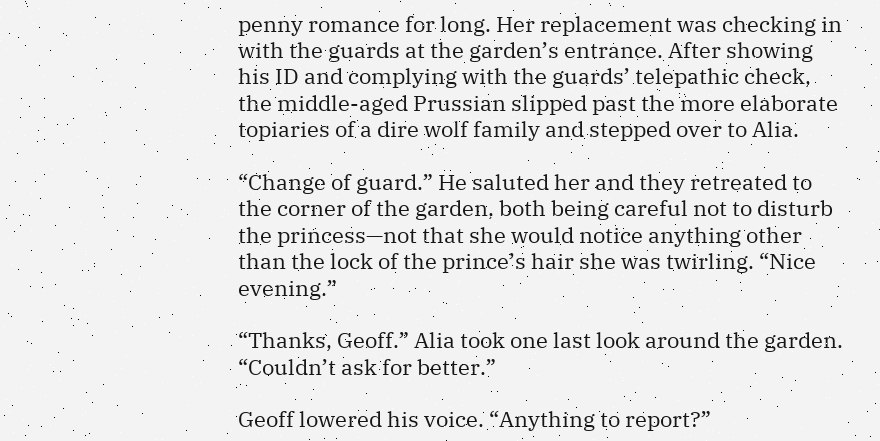penny romance for long. Her replacement was checking in with the guards at the garden’s entrance. After showing his ID and complying with the guards’ telepathic check, the middle-aged Prussian slipped past the more elaborate topiaries of a dire wolf family and stepped over to Alia.

“Change of guard.” He saluted her and they retreated to the corner of the garden, both being careful not to disturb the princess—not that she would notice anything other than the lock of the prince’s hair she was twirling. “Nice evening.”

“Thanks, Geoff.” Alia took one last look around the garden. “Couldn’t ask for better.”

Geoff lowered his voice. “Anything to report?”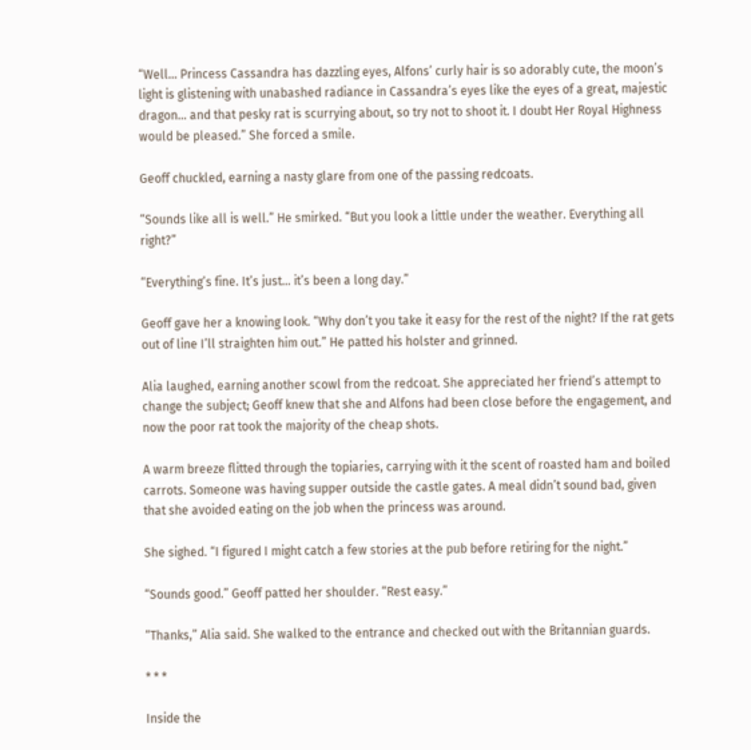“Well… Princess Cassandra has dazzling eyes, Alfons’ curly hair is so adorably cute, the moon’s light is glistening with unabashed radiance in Cassandra’s eyes like the eyes of a great, majestic dragon… and that pesky rat is scurrying about, so try not to shoot it. I doubt Her Royal Highness would be pleased.” She forced a smile.

Geoff chuckled, earning a nasty glare from one of the passing redcoats.

“Sounds like all is well.” He smirked. “But you look a little under the weather. Everything all right?”

“Everything’s fine. It’s just… it’s been a long day.”

Geoff gave her a knowing look. “Why don’t you take it easy for the rest of the night? If the rat gets out of line I’ll straighten him out.” He patted his holster and grinned.

Alia laughed, earning another scowl from the redcoat. She appreciated her friend’s attempt to change the subject; Geoff knew that she and Alfons had been close before the engagement, and now the poor rat took the majority of the cheap shots.

A warm breeze flitted through the topiaries, carrying with it the scent of roasted ham and boiled carrots. Someone was having supper outside the castle gates. A meal didn’t sound bad, given that she avoided eating on the job when the princess was around.

She sighed. “I figured I might catch a few stories at the pub before retiring for the night.”

“Sounds good.” Geoff patted her shoulder. “Rest easy.”

“Thanks,” Alia said. She walked to the entrance and checked out with the Britannian guards.

* * *

Inside the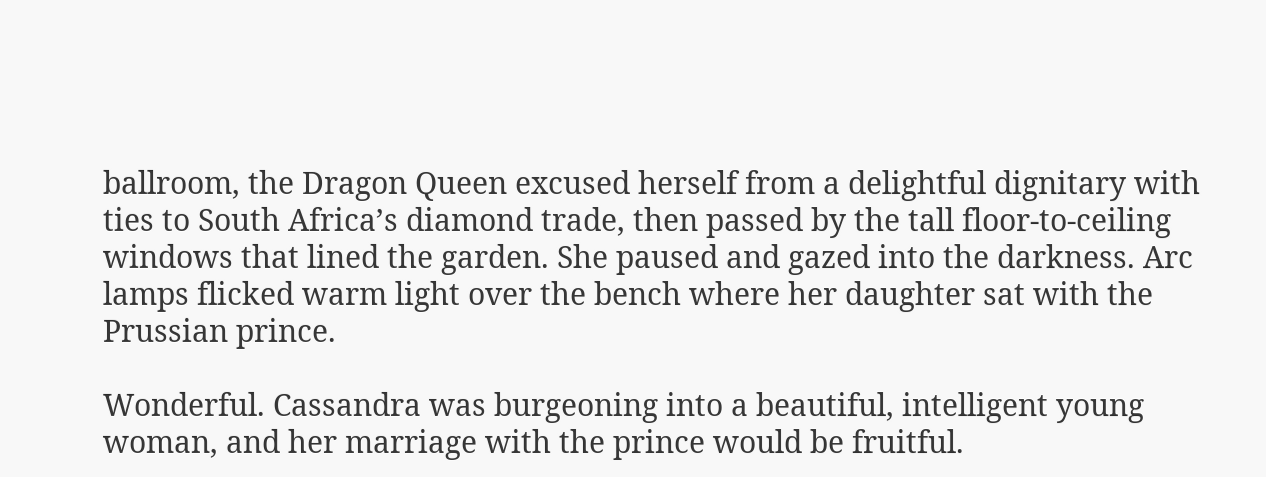ballroom, the Dragon Queen excused herself from a delightful dignitary with ties to South Africa’s diamond trade, then passed by the tall floor-to-ceiling windows that lined the garden. She paused and gazed into the darkness. Arc lamps flicked warm light over the bench where her daughter sat with the Prussian prince.

Wonderful. Cassandra was burgeoning into a beautiful, intelligent young woman, and her marriage with the prince would be fruitful.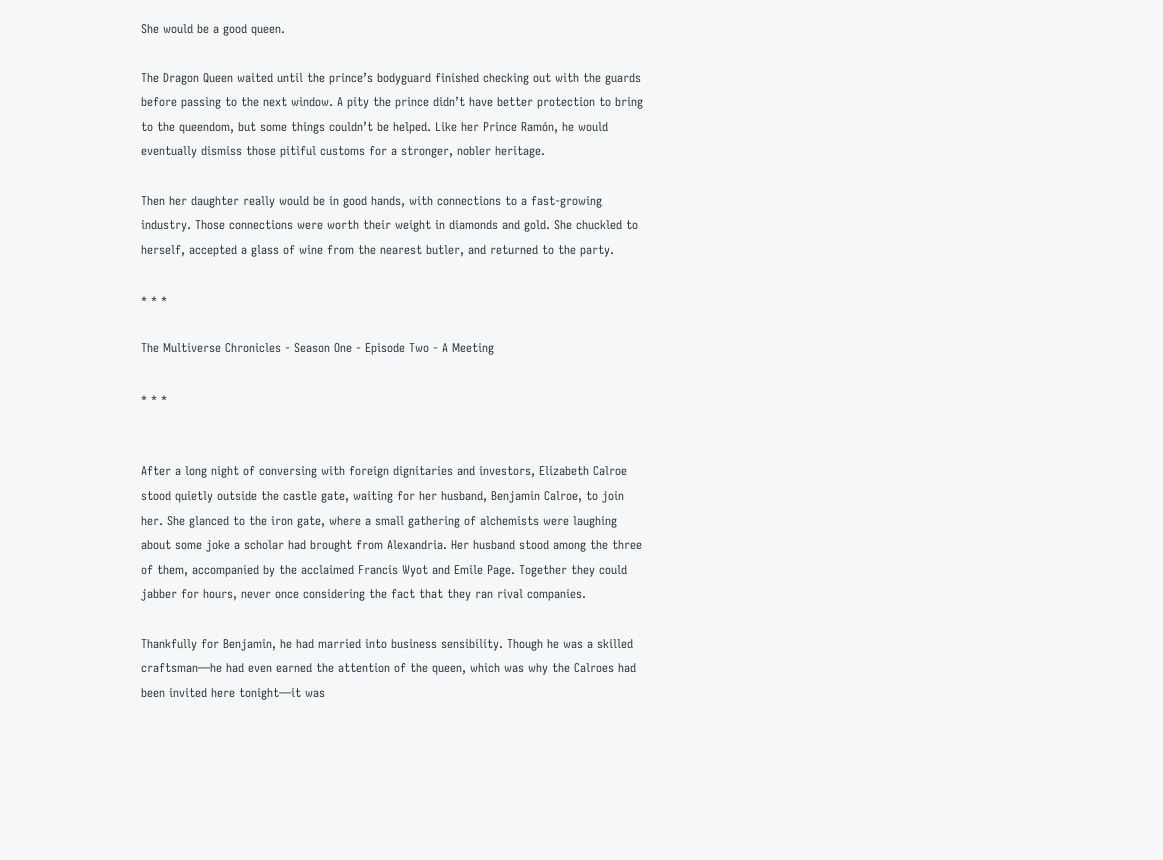She would be a good queen.

The Dragon Queen waited until the prince’s bodyguard finished checking out with the guards before passing to the next window. A pity the prince didn’t have better protection to bring to the queendom, but some things couldn’t be helped. Like her Prince Ramón, he would eventually dismiss those pitiful customs for a stronger, nobler heritage.

Then her daughter really would be in good hands, with connections to a fast-growing industry. Those connections were worth their weight in diamonds and gold. She chuckled to herself, accepted a glass of wine from the nearest butler, and returned to the party.

* * *

The Multiverse Chronicles - Season One - Episode Two - A Meeting

* * *


After a long night of conversing with foreign dignitaries and investors, Elizabeth Calroe stood quietly outside the castle gate, waiting for her husband, Benjamin Calroe, to join her. She glanced to the iron gate, where a small gathering of alchemists were laughing about some joke a scholar had brought from Alexandria. Her husband stood among the three of them, accompanied by the acclaimed Francis Wyot and Emile Page. Together they could jabber for hours, never once considering the fact that they ran rival companies.

Thankfully for Benjamin, he had married into business sensibility. Though he was a skilled craftsman—he had even earned the attention of the queen, which was why the Calroes had been invited here tonight—it was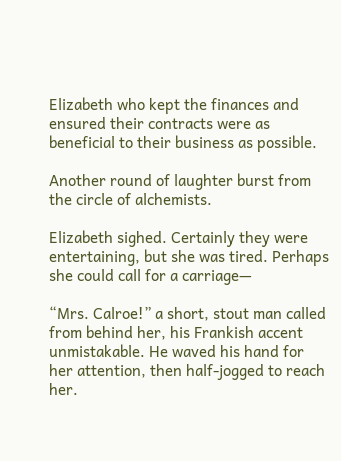Elizabeth who kept the finances and ensured their contracts were as beneficial to their business as possible.

Another round of laughter burst from the circle of alchemists.

Elizabeth sighed. Certainly they were entertaining, but she was tired. Perhaps she could call for a carriage—

“Mrs. Calroe!” a short, stout man called from behind her, his Frankish accent unmistakable. He waved his hand for her attention, then half-jogged to reach her.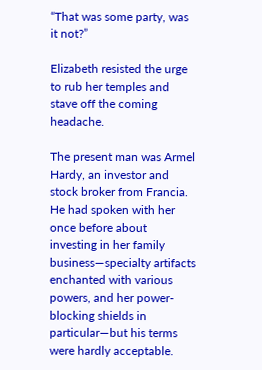“That was some party, was it not?”

Elizabeth resisted the urge to rub her temples and stave off the coming headache.

The present man was Armel Hardy, an investor and stock broker from Francia. He had spoken with her once before about investing in her family business—specialty artifacts enchanted with various powers, and her power-blocking shields in particular—but his terms were hardly acceptable.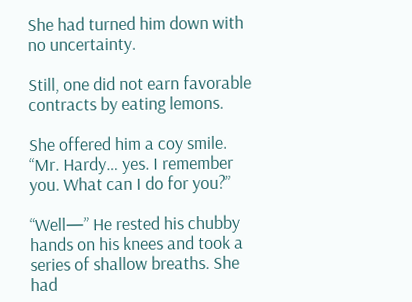She had turned him down with no uncertainty.

Still, one did not earn favorable contracts by eating lemons.

She offered him a coy smile. “Mr. Hardy… yes. I remember you. What can I do for you?”

“Well—” He rested his chubby hands on his knees and took a series of shallow breaths. She had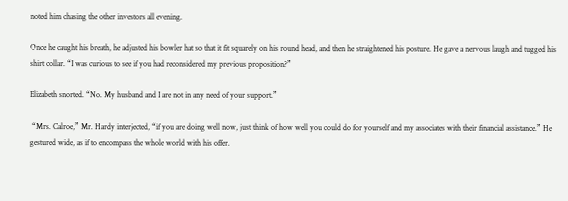noted him chasing the other investors all evening.

Once he caught his breath, he adjusted his bowler hat so that it fit squarely on his round head, and then he straightened his posture. He gave a nervous laugh and tugged his shirt collar. “I was curious to see if you had reconsidered my previous proposition?”

Elizabeth snorted. “No. My husband and I are not in any need of your support.”

 “Mrs. Calroe,” Mr. Hardy interjected, “if you are doing well now, just think of how well you could do for yourself and my associates with their financial assistance.” He gestured wide, as if to encompass the whole world with his offer.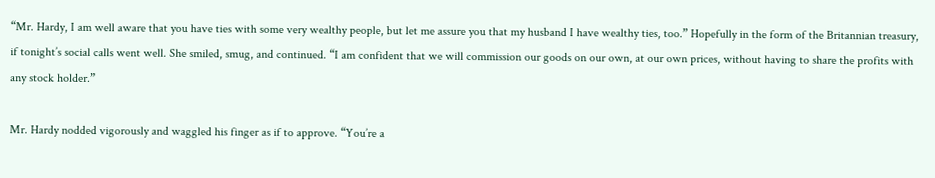“Mr. Hardy, I am well aware that you have ties with some very wealthy people, but let me assure you that my husband I have wealthy ties, too.” Hopefully in the form of the Britannian treasury, if tonight’s social calls went well. She smiled, smug, and continued. “I am confident that we will commission our goods on our own, at our own prices, without having to share the profits with any stock holder.”

Mr. Hardy nodded vigorously and waggled his finger as if to approve. “You’re a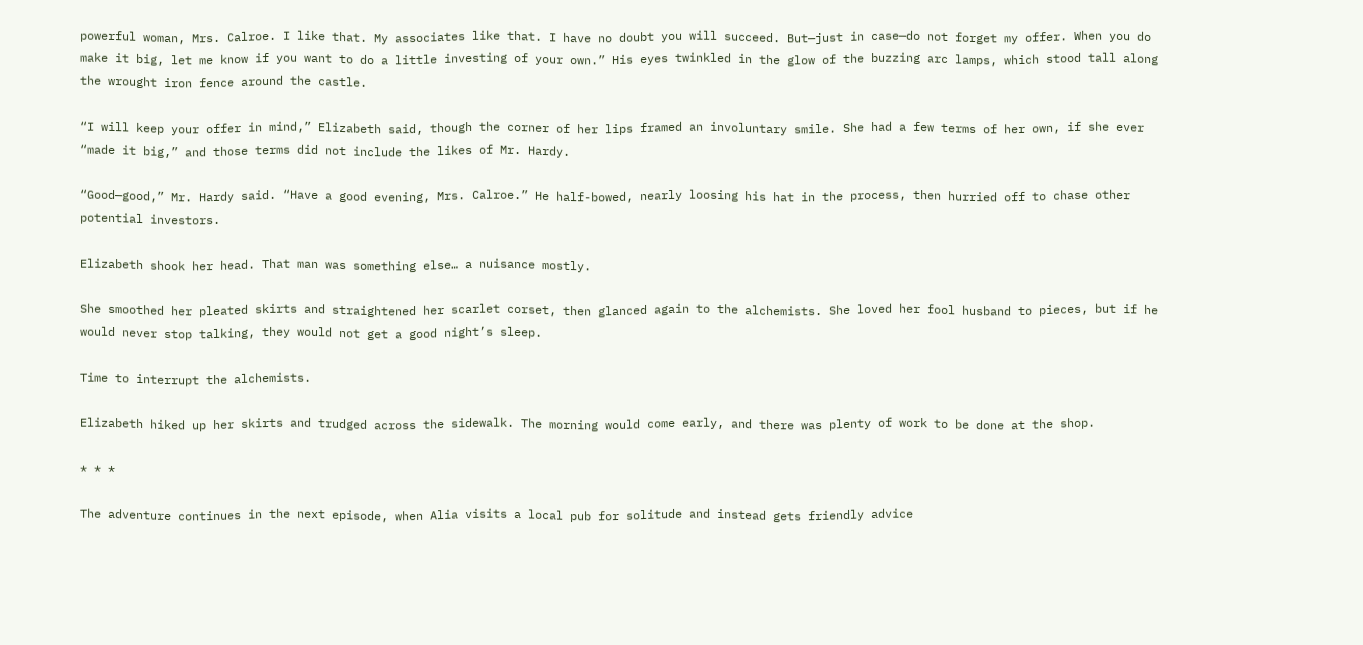powerful woman, Mrs. Calroe. I like that. My associates like that. I have no doubt you will succeed. But—just in case—do not forget my offer. When you do make it big, let me know if you want to do a little investing of your own.” His eyes twinkled in the glow of the buzzing arc lamps, which stood tall along the wrought iron fence around the castle.

“I will keep your offer in mind,” Elizabeth said, though the corner of her lips framed an involuntary smile. She had a few terms of her own, if she ever “made it big,” and those terms did not include the likes of Mr. Hardy.

“Good—good,” Mr. Hardy said. “Have a good evening, Mrs. Calroe.” He half-bowed, nearly loosing his hat in the process, then hurried off to chase other potential investors.

Elizabeth shook her head. That man was something else… a nuisance mostly.

She smoothed her pleated skirts and straightened her scarlet corset, then glanced again to the alchemists. She loved her fool husband to pieces, but if he would never stop talking, they would not get a good night’s sleep.

Time to interrupt the alchemists.

Elizabeth hiked up her skirts and trudged across the sidewalk. The morning would come early, and there was plenty of work to be done at the shop.

* * *

The adventure continues in the next episode, when Alia visits a local pub for solitude and instead gets friendly advice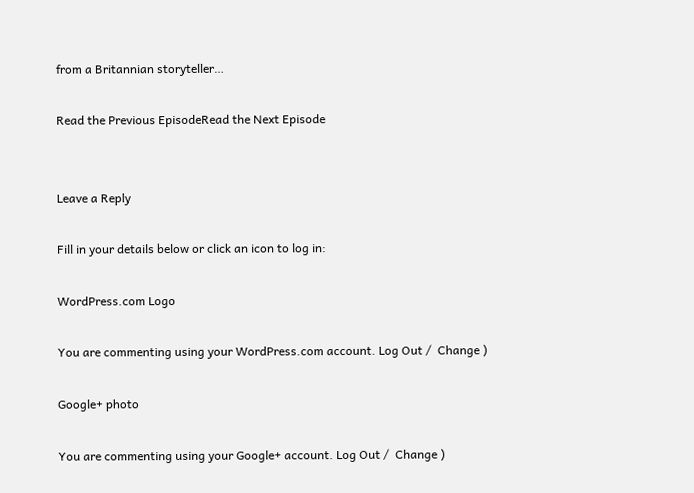from a Britannian storyteller…

Read the Previous EpisodeRead the Next Episode


Leave a Reply

Fill in your details below or click an icon to log in:

WordPress.com Logo

You are commenting using your WordPress.com account. Log Out /  Change )

Google+ photo

You are commenting using your Google+ account. Log Out /  Change )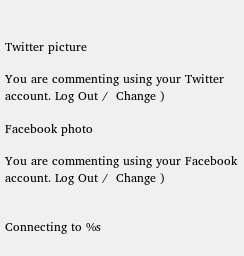Twitter picture

You are commenting using your Twitter account. Log Out /  Change )

Facebook photo

You are commenting using your Facebook account. Log Out /  Change )


Connecting to %s